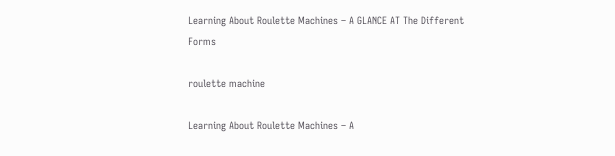Learning About Roulette Machines – A GLANCE AT The Different Forms

roulette machine

Learning About Roulette Machines – A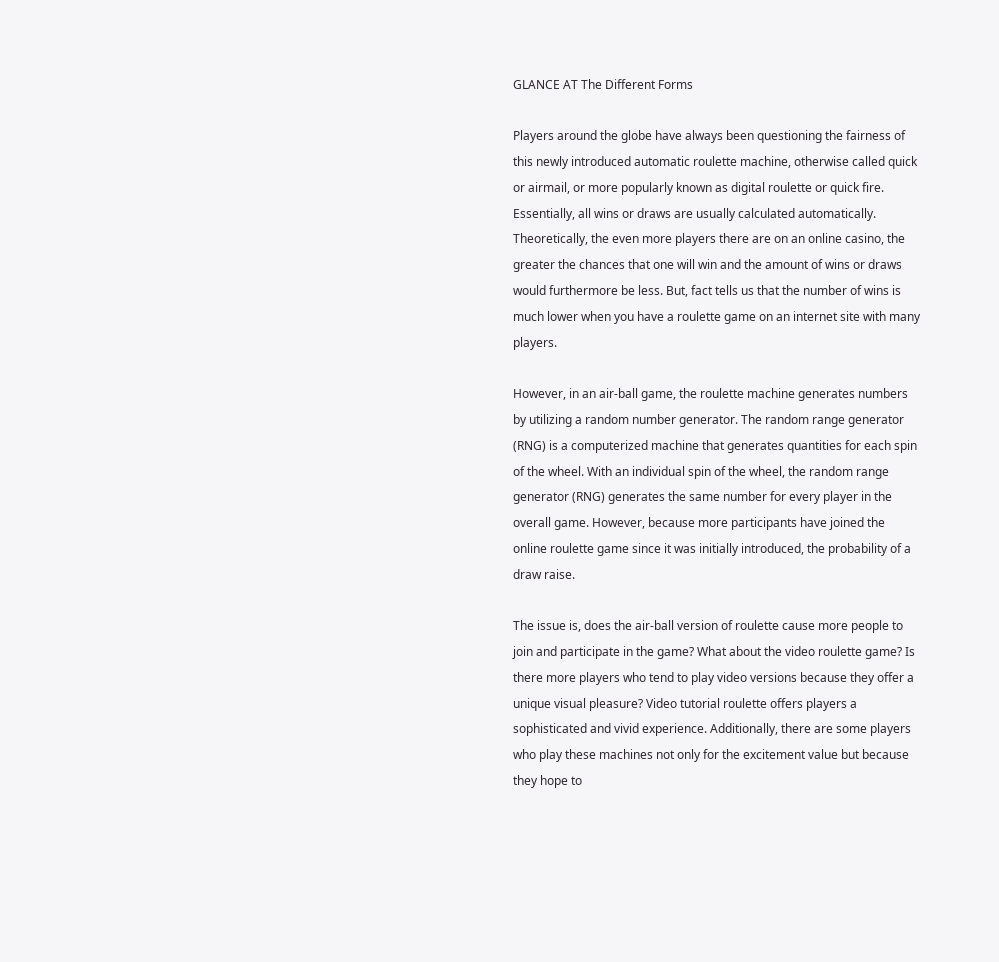GLANCE AT The Different Forms

Players around the globe have always been questioning the fairness of this newly introduced automatic roulette machine, otherwise called quick or airmail, or more popularly known as digital roulette or quick fire. Essentially, all wins or draws are usually calculated automatically. Theoretically, the even more players there are on an online casino, the greater the chances that one will win and the amount of wins or draws would furthermore be less. But, fact tells us that the number of wins is much lower when you have a roulette game on an internet site with many players.

However, in an air-ball game, the roulette machine generates numbers by utilizing a random number generator. The random range generator (RNG) is a computerized machine that generates quantities for each spin of the wheel. With an individual spin of the wheel, the random range generator (RNG) generates the same number for every player in the overall game. However, because more participants have joined the online roulette game since it was initially introduced, the probability of a draw raise.

The issue is, does the air-ball version of roulette cause more people to join and participate in the game? What about the video roulette game? Is there more players who tend to play video versions because they offer a unique visual pleasure? Video tutorial roulette offers players a sophisticated and vivid experience. Additionally, there are some players who play these machines not only for the excitement value but because they hope to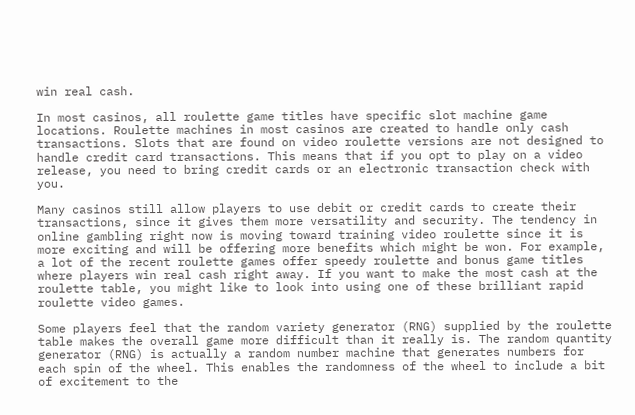win real cash.

In most casinos, all roulette game titles have specific slot machine game locations. Roulette machines in most casinos are created to handle only cash transactions. Slots that are found on video roulette versions are not designed to handle credit card transactions. This means that if you opt to play on a video release, you need to bring credit cards or an electronic transaction check with you.

Many casinos still allow players to use debit or credit cards to create their transactions, since it gives them more versatility and security. The tendency in online gambling right now is moving toward training video roulette since it is more exciting and will be offering more benefits which might be won. For example, a lot of the recent roulette games offer speedy roulette and bonus game titles where players win real cash right away. If you want to make the most cash at the roulette table, you might like to look into using one of these brilliant rapid roulette video games.

Some players feel that the random variety generator (RNG) supplied by the roulette table makes the overall game more difficult than it really is. The random quantity generator (RNG) is actually a random number machine that generates numbers for each spin of the wheel. This enables the randomness of the wheel to include a bit of excitement to the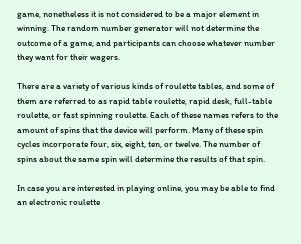game, nonetheless it is not considered to be a major element in winning. The random number generator will not determine the outcome of a game, and participants can choose whatever number they want for their wagers.

There are a variety of various kinds of roulette tables, and some of them are referred to as rapid table roulette, rapid desk, full-table roulette, or fast spinning roulette. Each of these names refers to the amount of spins that the device will perform. Many of these spin cycles incorporate four, six, eight, ten, or twelve. The number of spins about the same spin will determine the results of that spin.

In case you are interested in playing online, you may be able to find an electronic roulette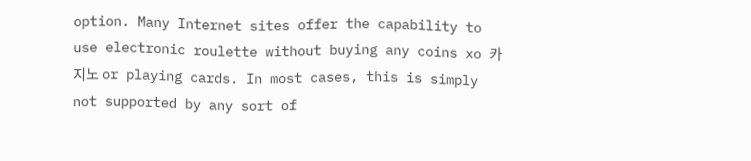option. Many Internet sites offer the capability to use electronic roulette without buying any coins xo 카지노 or playing cards. In most cases, this is simply not supported by any sort of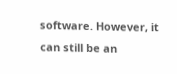software. However, it can still be an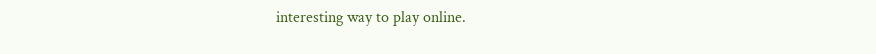interesting way to play online.